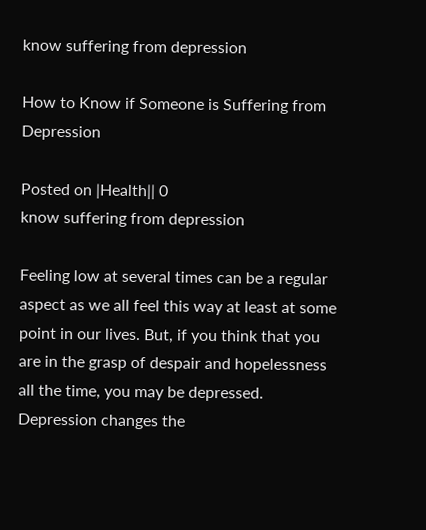know suffering from depression

How to Know if Someone is Suffering from Depression

Posted on |Health|| 0
know suffering from depression

Feeling low at several times can be a regular aspect as we all feel this way at least at some point in our lives. But, if you think that you are in the grasp of despair and hopelessness all the time, you may be depressed. Depression changes the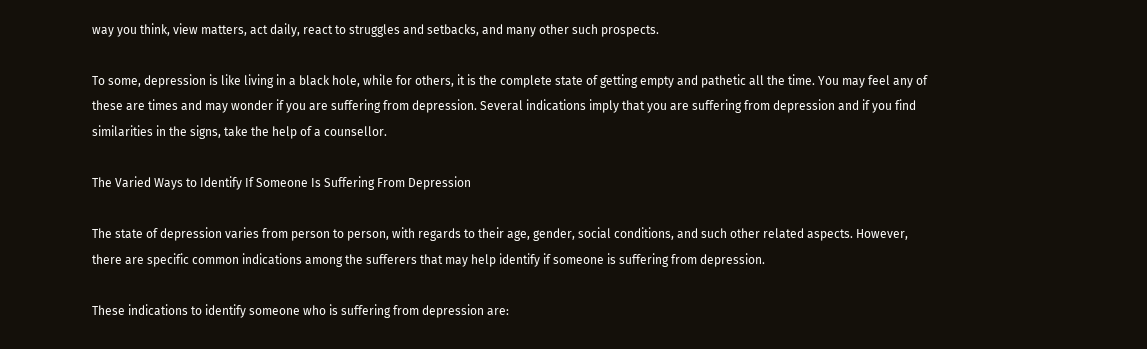way you think, view matters, act daily, react to struggles and setbacks, and many other such prospects.

To some, depression is like living in a black hole, while for others, it is the complete state of getting empty and pathetic all the time. You may feel any of these are times and may wonder if you are suffering from depression. Several indications imply that you are suffering from depression and if you find similarities in the signs, take the help of a counsellor.

The Varied Ways to Identify If Someone Is Suffering From Depression

The state of depression varies from person to person, with regards to their age, gender, social conditions, and such other related aspects. However, there are specific common indications among the sufferers that may help identify if someone is suffering from depression.

These indications to identify someone who is suffering from depression are: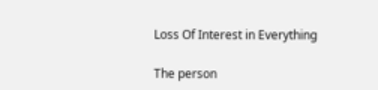Loss Of Interest in Everything

The person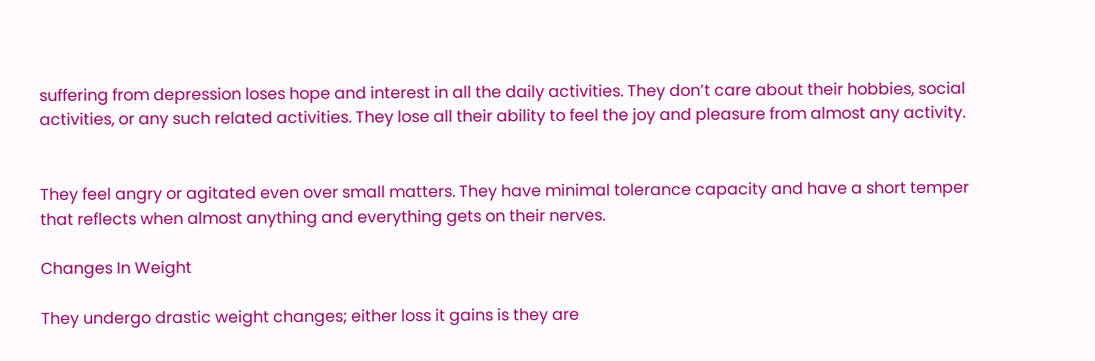suffering from depression loses hope and interest in all the daily activities. They don’t care about their hobbies, social activities, or any such related activities. They lose all their ability to feel the joy and pleasure from almost any activity.


They feel angry or agitated even over small matters. They have minimal tolerance capacity and have a short temper that reflects when almost anything and everything gets on their nerves.

Changes In Weight

They undergo drastic weight changes; either loss it gains is they are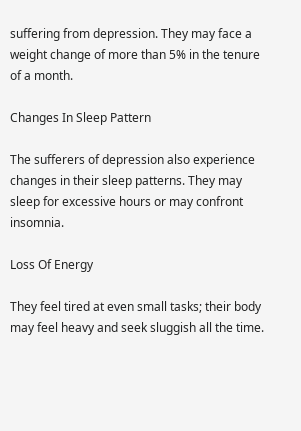suffering from depression. They may face a weight change of more than 5% in the tenure of a month.

Changes In Sleep Pattern

The sufferers of depression also experience changes in their sleep patterns. They may sleep for excessive hours or may confront insomnia.

Loss Of Energy

They feel tired at even small tasks; their body may feel heavy and seek sluggish all the time.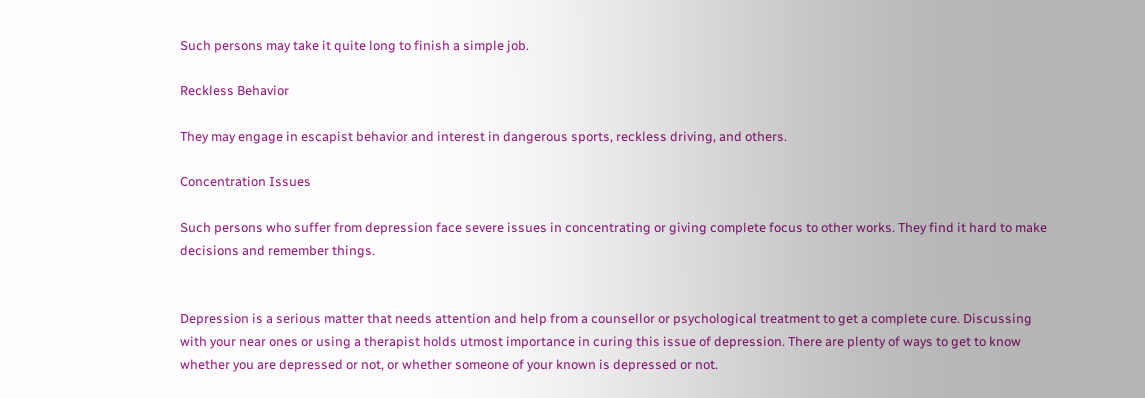Such persons may take it quite long to finish a simple job.

Reckless Behavior

They may engage in escapist behavior and interest in dangerous sports, reckless driving, and others.

Concentration Issues

Such persons who suffer from depression face severe issues in concentrating or giving complete focus to other works. They find it hard to make decisions and remember things.


Depression is a serious matter that needs attention and help from a counsellor or psychological treatment to get a complete cure. Discussing with your near ones or using a therapist holds utmost importance in curing this issue of depression. There are plenty of ways to get to know whether you are depressed or not, or whether someone of your known is depressed or not.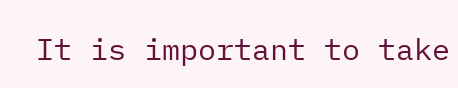It is important to take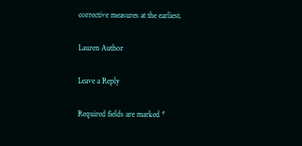corrective measures at the earliest.

Lauren Author

Leave a Reply

Required fields are marked *